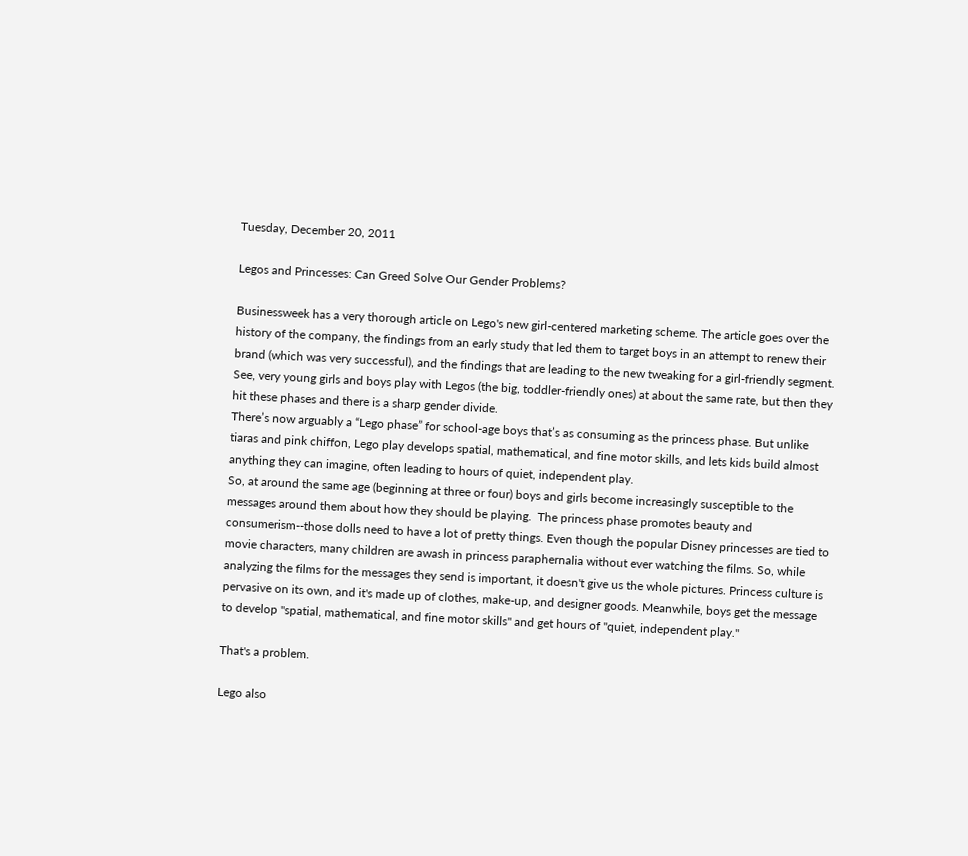Tuesday, December 20, 2011

Legos and Princesses: Can Greed Solve Our Gender Problems?

Businessweek has a very thorough article on Lego's new girl-centered marketing scheme. The article goes over the history of the company, the findings from an early study that led them to target boys in an attempt to renew their brand (which was very successful), and the findings that are leading to the new tweaking for a girl-friendly segment. See, very young girls and boys play with Legos (the big, toddler-friendly ones) at about the same rate, but then they hit these phases and there is a sharp gender divide.
There’s now arguably a “Lego phase” for school-age boys that’s as consuming as the princess phase. But unlike tiaras and pink chiffon, Lego play develops spatial, mathematical, and fine motor skills, and lets kids build almost anything they can imagine, often leading to hours of quiet, independent play.
So, at around the same age (beginning at three or four) boys and girls become increasingly susceptible to the messages around them about how they should be playing.  The princess phase promotes beauty and consumerism--those dolls need to have a lot of pretty things. Even though the popular Disney princesses are tied to movie characters, many children are awash in princess paraphernalia without ever watching the films. So, while analyzing the films for the messages they send is important, it doesn't give us the whole pictures. Princess culture is pervasive on its own, and it's made up of clothes, make-up, and designer goods. Meanwhile, boys get the message to develop "spatial, mathematical, and fine motor skills" and get hours of "quiet, independent play."

That's a problem.

Lego also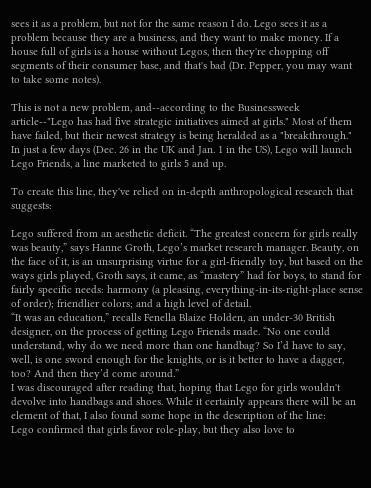sees it as a problem, but not for the same reason I do. Lego sees it as a problem because they are a business, and they want to make money. If a house full of girls is a house without Legos, then they're chopping off segments of their consumer base, and that's bad (Dr. Pepper, you may want to take some notes).

This is not a new problem, and--according to the Businessweek article--"Lego has had five strategic initiatives aimed at girls." Most of them have failed, but their newest strategy is being heralded as a "breakthrough." In just a few days (Dec. 26 in the UK and Jan. 1 in the US), Lego will launch Lego Friends, a line marketed to girls 5 and up.

To create this line, they've relied on in-depth anthropological research that suggests:

Lego suffered from an aesthetic deficit. “The greatest concern for girls really was beauty,” says Hanne Groth, Lego’s market research manager. Beauty, on the face of it, is an unsurprising virtue for a girl-friendly toy, but based on the ways girls played, Groth says, it came, as “mastery” had for boys, to stand for fairly specific needs: harmony (a pleasing, everything-in-its-right-place sense of order); friendlier colors; and a high level of detail.
“It was an education,” recalls Fenella Blaize Holden, an under-30 British designer, on the process of getting Lego Friends made. “No one could understand, why do we need more than one handbag? So I’d have to say, well, is one sword enough for the knights, or is it better to have a dagger, too? And then they’d come around.”
I was discouraged after reading that, hoping that Lego for girls wouldn't devolve into handbags and shoes. While it certainly appears there will be an element of that, I also found some hope in the description of the line:
Lego confirmed that girls favor role-play, but they also love to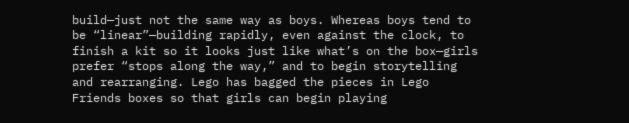build—just not the same way as boys. Whereas boys tend to be “linear”—building rapidly, even against the clock, to finish a kit so it looks just like what’s on the box—girls prefer “stops along the way,” and to begin storytelling and rearranging. Lego has bagged the pieces in Lego Friends boxes so that girls can begin playing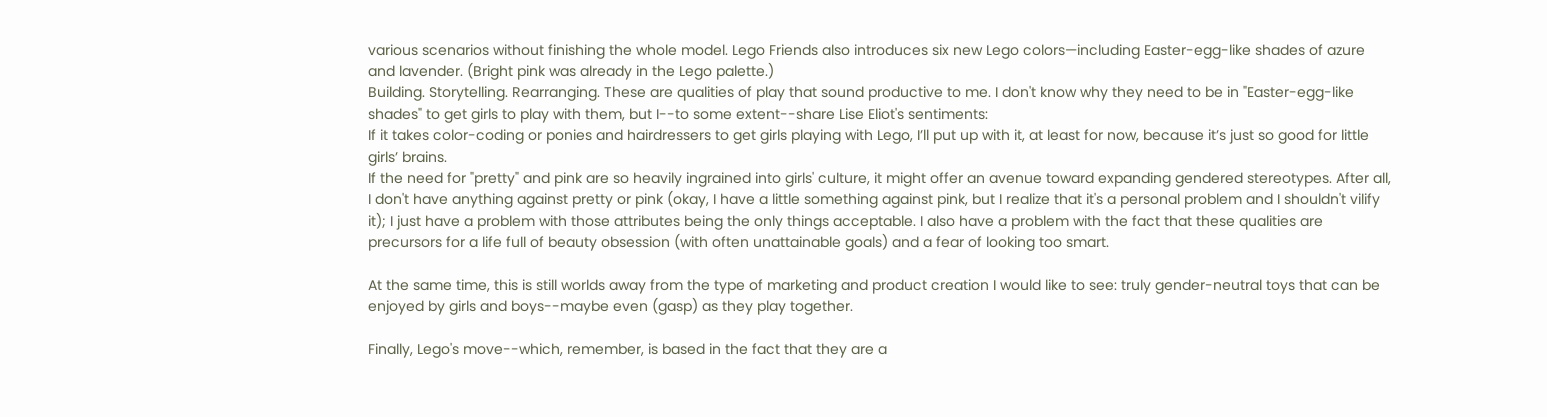various scenarios without finishing the whole model. Lego Friends also introduces six new Lego colors—including Easter-egg-like shades of azure and lavender. (Bright pink was already in the Lego palette.)
Building. Storytelling. Rearranging. These are qualities of play that sound productive to me. I don't know why they need to be in "Easter-egg-like shades" to get girls to play with them, but I--to some extent--share Lise Eliot's sentiments:
If it takes color-coding or ponies and hairdressers to get girls playing with Lego, I’ll put up with it, at least for now, because it’s just so good for little girls’ brains.
If the need for "pretty" and pink are so heavily ingrained into girls' culture, it might offer an avenue toward expanding gendered stereotypes. After all, I don't have anything against pretty or pink (okay, I have a little something against pink, but I realize that it's a personal problem and I shouldn't vilify it); I just have a problem with those attributes being the only things acceptable. I also have a problem with the fact that these qualities are precursors for a life full of beauty obsession (with often unattainable goals) and a fear of looking too smart.

At the same time, this is still worlds away from the type of marketing and product creation I would like to see: truly gender-neutral toys that can be enjoyed by girls and boys--maybe even (gasp) as they play together.

Finally, Lego's move--which, remember, is based in the fact that they are a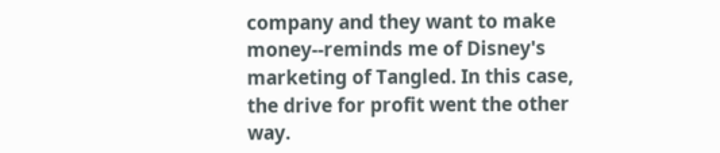company and they want to make money--reminds me of Disney's marketing of Tangled. In this case, the drive for profit went the other way.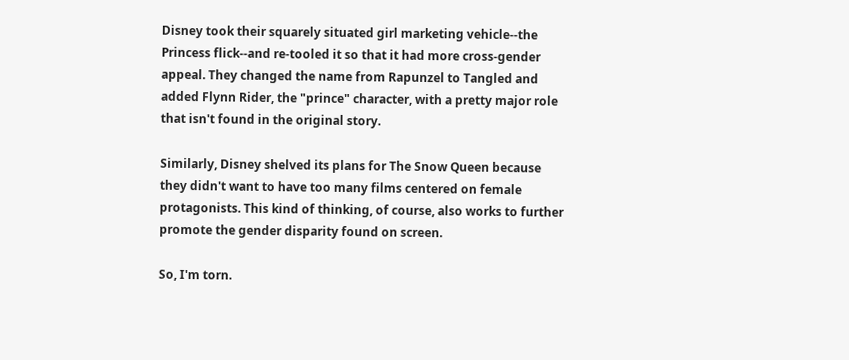Disney took their squarely situated girl marketing vehicle--the Princess flick--and re-tooled it so that it had more cross-gender appeal. They changed the name from Rapunzel to Tangled and added Flynn Rider, the "prince" character, with a pretty major role that isn't found in the original story.

Similarly, Disney shelved its plans for The Snow Queen because they didn't want to have too many films centered on female protagonists. This kind of thinking, of course, also works to further promote the gender disparity found on screen.

So, I'm torn.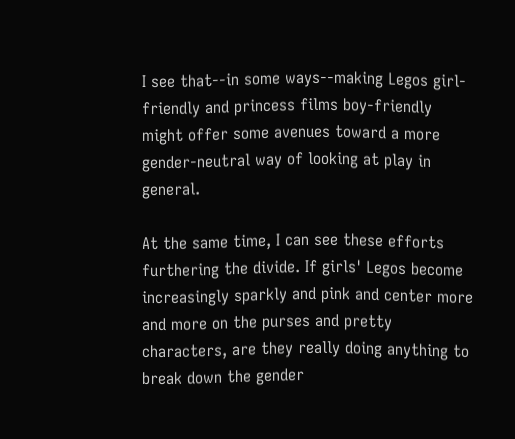I see that--in some ways--making Legos girl-friendly and princess films boy-friendly might offer some avenues toward a more gender-neutral way of looking at play in general.

At the same time, I can see these efforts furthering the divide. If girls' Legos become increasingly sparkly and pink and center more and more on the purses and pretty characters, are they really doing anything to break down the gender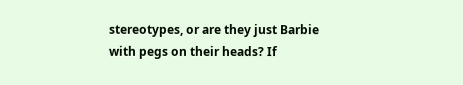stereotypes, or are they just Barbie with pegs on their heads? If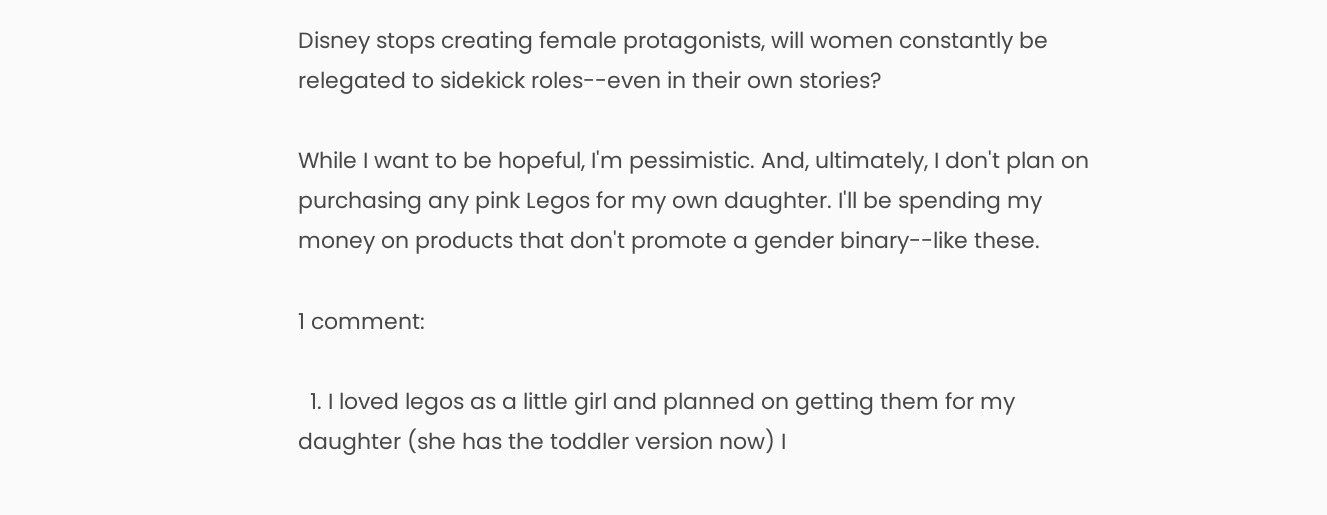Disney stops creating female protagonists, will women constantly be relegated to sidekick roles--even in their own stories?

While I want to be hopeful, I'm pessimistic. And, ultimately, I don't plan on purchasing any pink Legos for my own daughter. I'll be spending my money on products that don't promote a gender binary--like these.

1 comment:

  1. I loved legos as a little girl and planned on getting them for my daughter (she has the toddler version now) I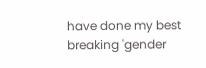have done my best breaking 'gender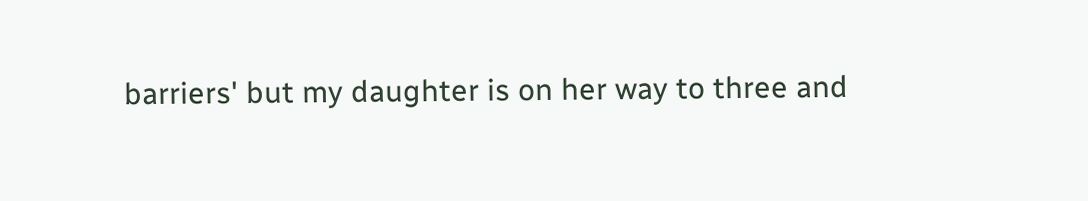barriers' but my daughter is on her way to three and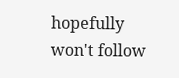hopefully won't follow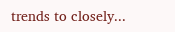trends to closely...